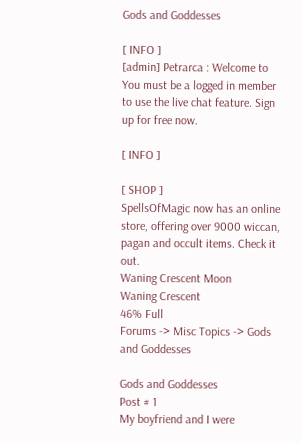Gods and Goddesses

[ INFO ]
[admin] Petrarca : Welcome to You must be a logged in member to use the live chat feature. Sign up for free now.

[ INFO ]

[ SHOP ]
SpellsOfMagic now has an online store, offering over 9000 wiccan, pagan and occult items. Check it out.
Waning Crescent Moon
Waning Crescent
46% Full
Forums -> Misc Topics -> Gods and Goddesses

Gods and Goddesses
Post # 1
My boyfriend and I were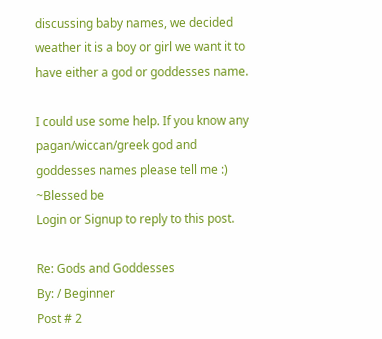discussing baby names, we decided weather it is a boy or girl we want it to have either a god or goddesses name.

I could use some help. If you know any pagan/wiccan/greek god and goddesses names please tell me :) ~Blessed be
Login or Signup to reply to this post.

Re: Gods and Goddesses
By: / Beginner
Post # 2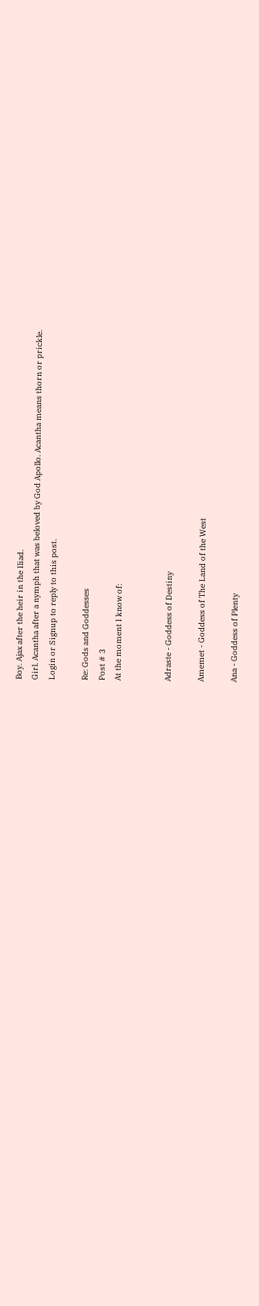Boy. Ajax after the heir in the Iliad.
Girl. Acantha after a nymph that was beloved by God Apollo. Acantha means thorn or prickle.
Login or Signup to reply to this post.

Re: Gods and Goddesses
Post # 3
At the moment I know of:


Adraste - Goddess of Destiny

Amemet - Goddess of The Land of the West

Ana - Goddess of Plenty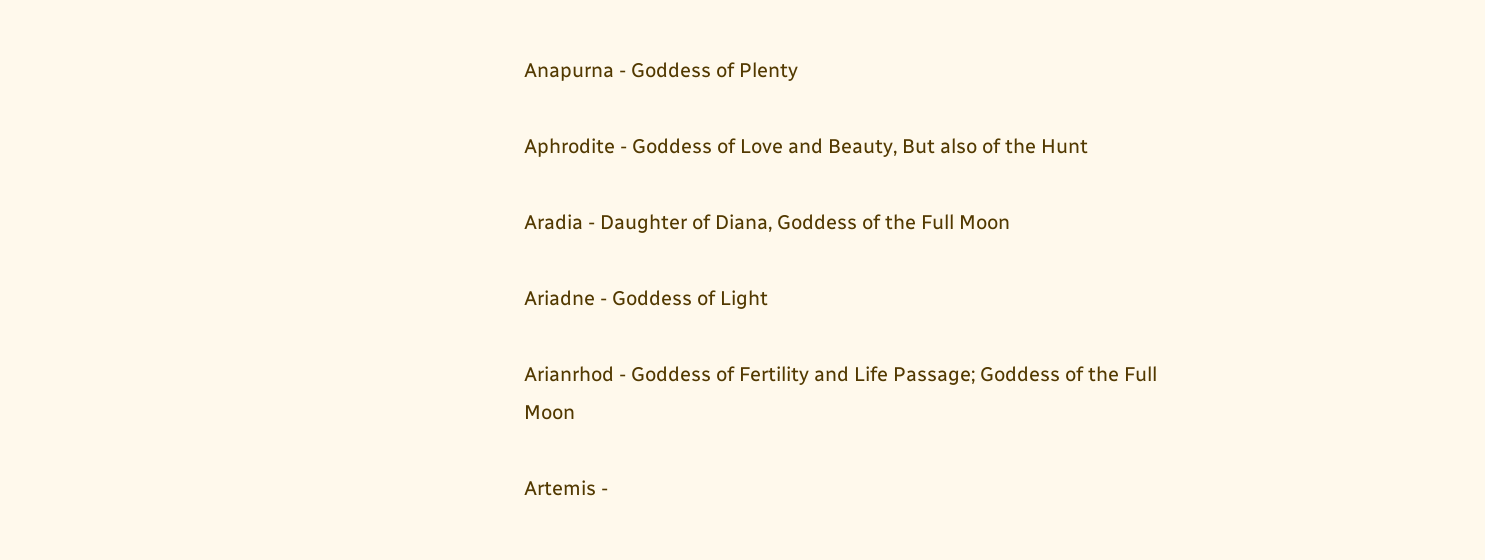Anapurna - Goddess of Plenty

Aphrodite - Goddess of Love and Beauty, But also of the Hunt

Aradia - Daughter of Diana, Goddess of the Full Moon

Ariadne - Goddess of Light

Arianrhod - Goddess of Fertility and Life Passage; Goddess of the Full Moon

Artemis -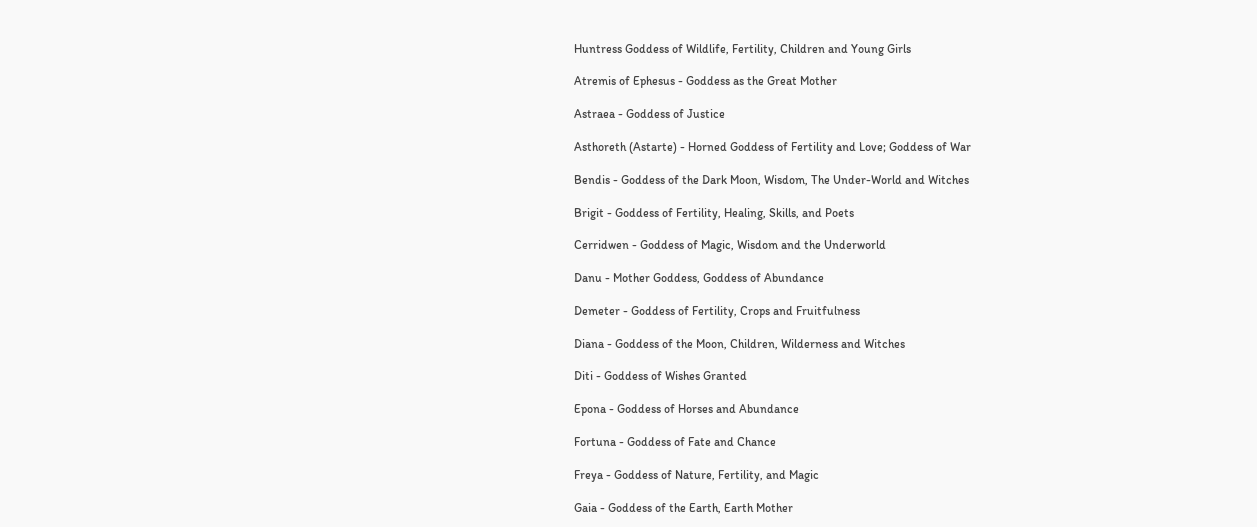Huntress Goddess of Wildlife, Fertility, Children and Young Girls

Atremis of Ephesus - Goddess as the Great Mother

Astraea - Goddess of Justice

Asthoreth (Astarte) - Horned Goddess of Fertility and Love; Goddess of War

Bendis - Goddess of the Dark Moon, Wisdom, The Under-World and Witches

Brigit - Goddess of Fertility, Healing, Skills, and Poets

Cerridwen - Goddess of Magic, Wisdom and the Underworld

Danu - Mother Goddess, Goddess of Abundance

Demeter - Goddess of Fertility, Crops and Fruitfulness

Diana - Goddess of the Moon, Children, Wilderness and Witches

Diti - Goddess of Wishes Granted

Epona - Goddess of Horses and Abundance

Fortuna - Goddess of Fate and Chance

Freya - Goddess of Nature, Fertility, and Magic

Gaia - Goddess of the Earth, Earth Mother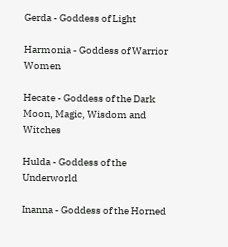Gerda - Goddess of Light

Harmonia - Goddess of Warrior Women

Hecate - Goddess of the Dark Moon, Magic, Wisdom and Witches

Hulda - Goddess of the Underworld

Inanna - Goddess of the Horned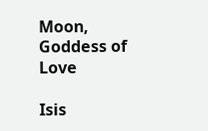Moon, Goddess of Love

Isis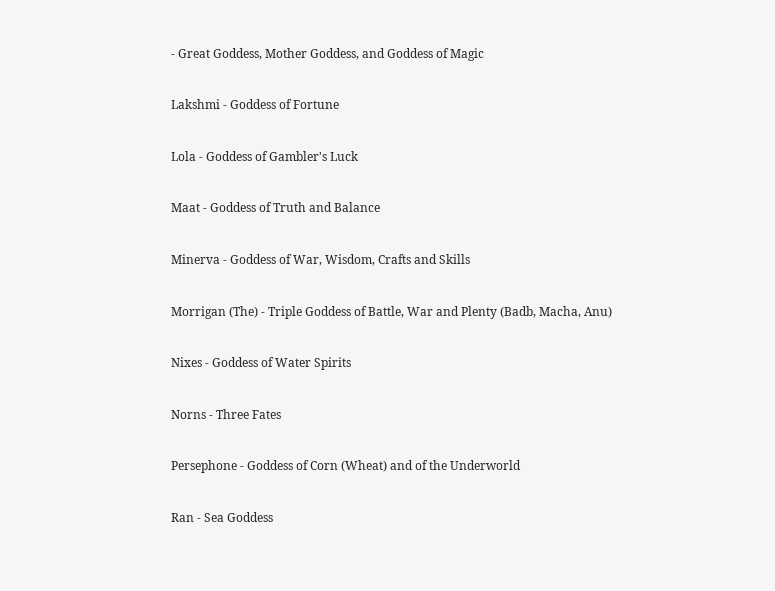- Great Goddess, Mother Goddess, and Goddess of Magic

Lakshmi - Goddess of Fortune

Lola - Goddess of Gambler's Luck

Maat - Goddess of Truth and Balance

Minerva - Goddess of War, Wisdom, Crafts and Skills

Morrigan (The) - Triple Goddess of Battle, War and Plenty (Badb, Macha, Anu)

Nixes - Goddess of Water Spirits

Norns - Three Fates

Persephone - Goddess of Corn (Wheat) and of the Underworld

Ran - Sea Goddess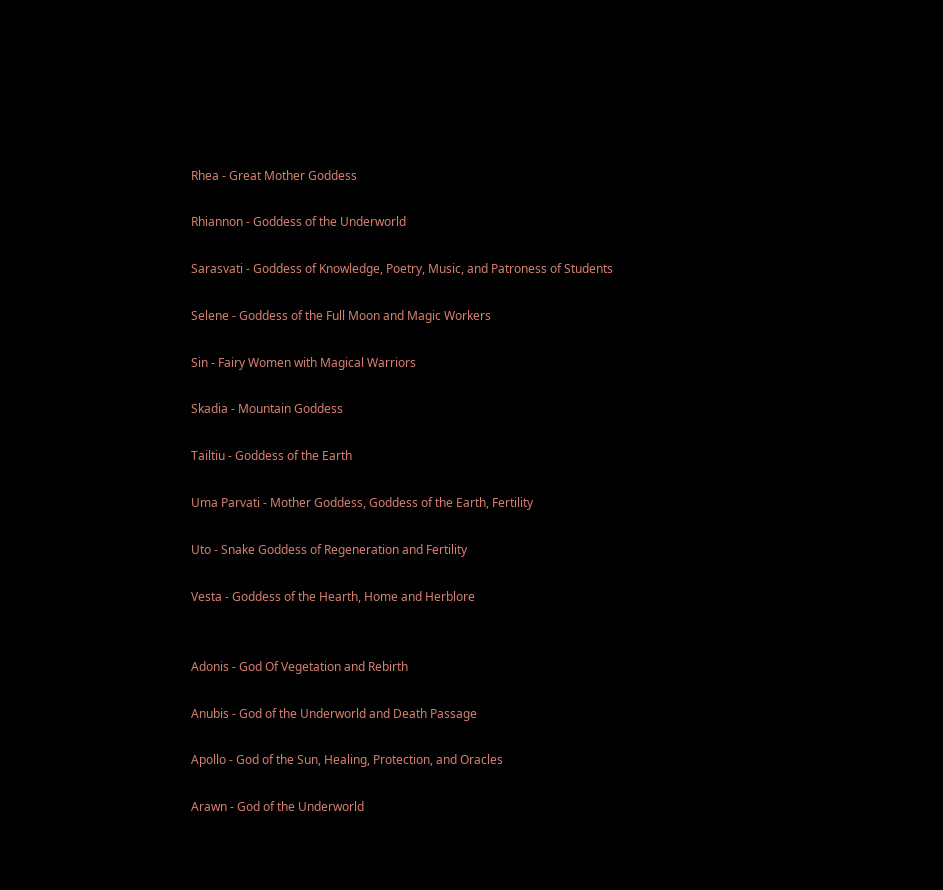Rhea - Great Mother Goddess

Rhiannon - Goddess of the Underworld

Sarasvati - Goddess of Knowledge, Poetry, Music, and Patroness of Students

Selene - Goddess of the Full Moon and Magic Workers

Sin - Fairy Women with Magical Warriors

Skadia - Mountain Goddess

Tailtiu - Goddess of the Earth

Uma Parvati - Mother Goddess, Goddess of the Earth, Fertility

Uto - Snake Goddess of Regeneration and Fertility

Vesta - Goddess of the Hearth, Home and Herblore


Adonis - God Of Vegetation and Rebirth

Anubis - God of the Underworld and Death Passage

Apollo - God of the Sun, Healing, Protection, and Oracles

Arawn - God of the Underworld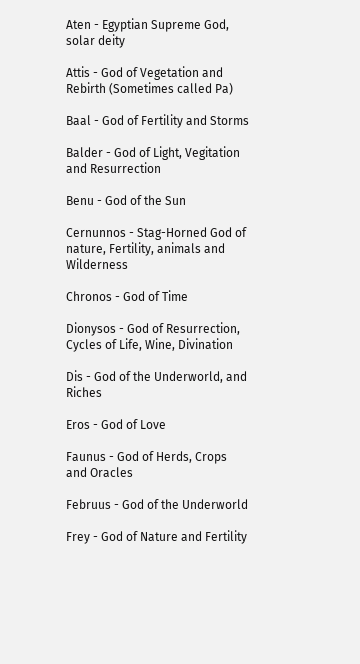Aten - Egyptian Supreme God, solar deity

Attis - God of Vegetation and Rebirth (Sometimes called Pa)

Baal - God of Fertility and Storms

Balder - God of Light, Vegitation and Resurrection

Benu - God of the Sun

Cernunnos - Stag-Horned God of nature, Fertility, animals and Wilderness

Chronos - God of Time

Dionysos - God of Resurrection, Cycles of Life, Wine, Divination

Dis - God of the Underworld, and Riches

Eros - God of Love

Faunus - God of Herds, Crops and Oracles

Februus - God of the Underworld

Frey - God of Nature and Fertility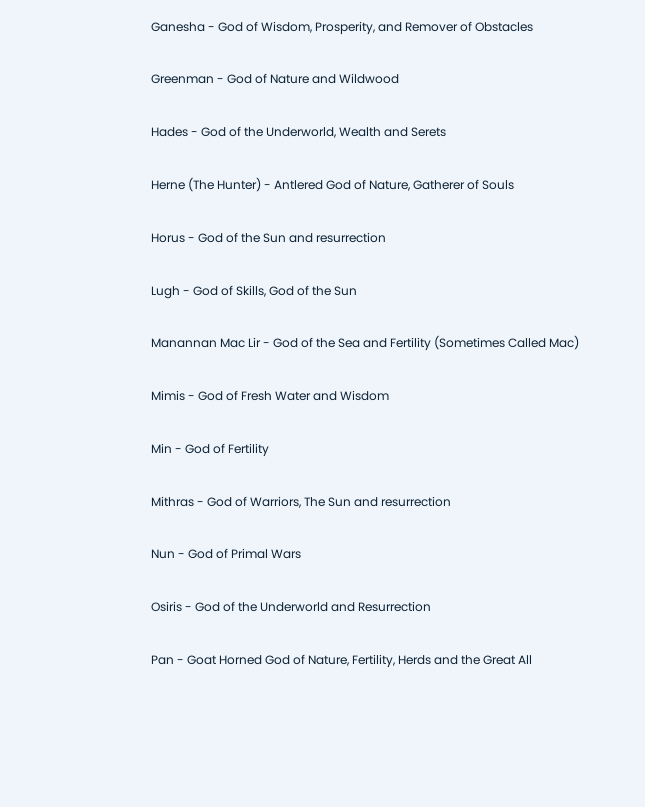Ganesha - God of Wisdom, Prosperity, and Remover of Obstacles

Greenman - God of Nature and Wildwood

Hades - God of the Underworld, Wealth and Serets

Herne (The Hunter) - Antlered God of Nature, Gatherer of Souls

Horus - God of the Sun and resurrection

Lugh - God of Skills, God of the Sun

Manannan Mac Lir - God of the Sea and Fertility (Sometimes Called Mac)

Mimis - God of Fresh Water and Wisdom

Min - God of Fertility

Mithras - God of Warriors, The Sun and resurrection

Nun - God of Primal Wars

Osiris - God of the Underworld and Resurrection

Pan - Goat Horned God of Nature, Fertility, Herds and the Great All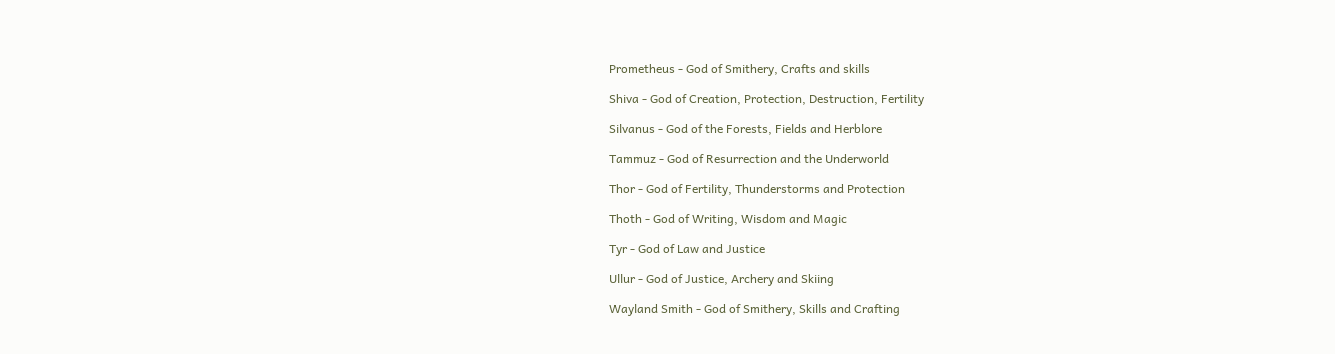Prometheus - God of Smithery, Crafts and skills

Shiva - God of Creation, Protection, Destruction, Fertility

Silvanus - God of the Forests, Fields and Herblore

Tammuz - God of Resurrection and the Underworld

Thor - God of Fertility, Thunderstorms and Protection

Thoth - God of Writing, Wisdom and Magic

Tyr - God of Law and Justice

Ullur - God of Justice, Archery and Skiing

Wayland Smith - God of Smithery, Skills and Crafting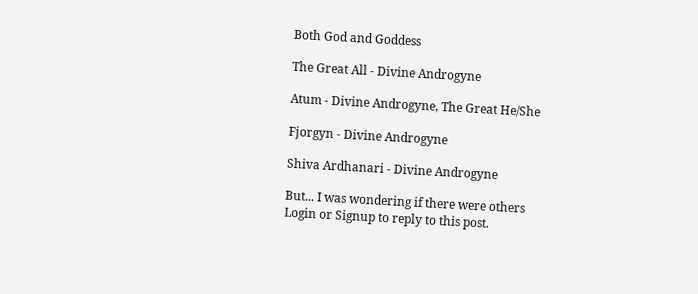Both God and Goddess

The Great All - Divine Androgyne

Atum - Divine Androgyne, The Great He/She

Fjorgyn - Divine Androgyne

Shiva Ardhanari - Divine Androgyne

But... I was wondering if there were others
Login or Signup to reply to this post.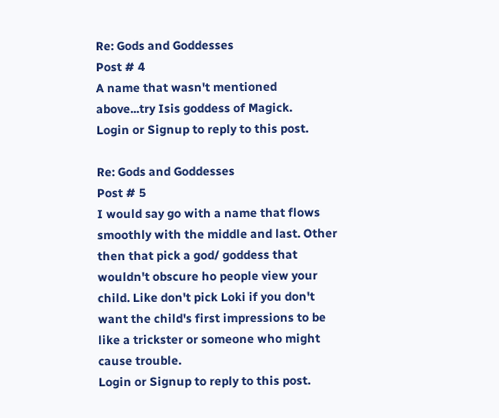Re: Gods and Goddesses
Post # 4
A name that wasn't mentioned above...try Isis goddess of Magick.
Login or Signup to reply to this post.

Re: Gods and Goddesses
Post # 5
I would say go with a name that flows smoothly with the middle and last. Other then that pick a god/ goddess that wouldn't obscure ho people view your child. Like don't pick Loki if you don't want the child's first impressions to be like a trickster or someone who might cause trouble.
Login or Signup to reply to this post.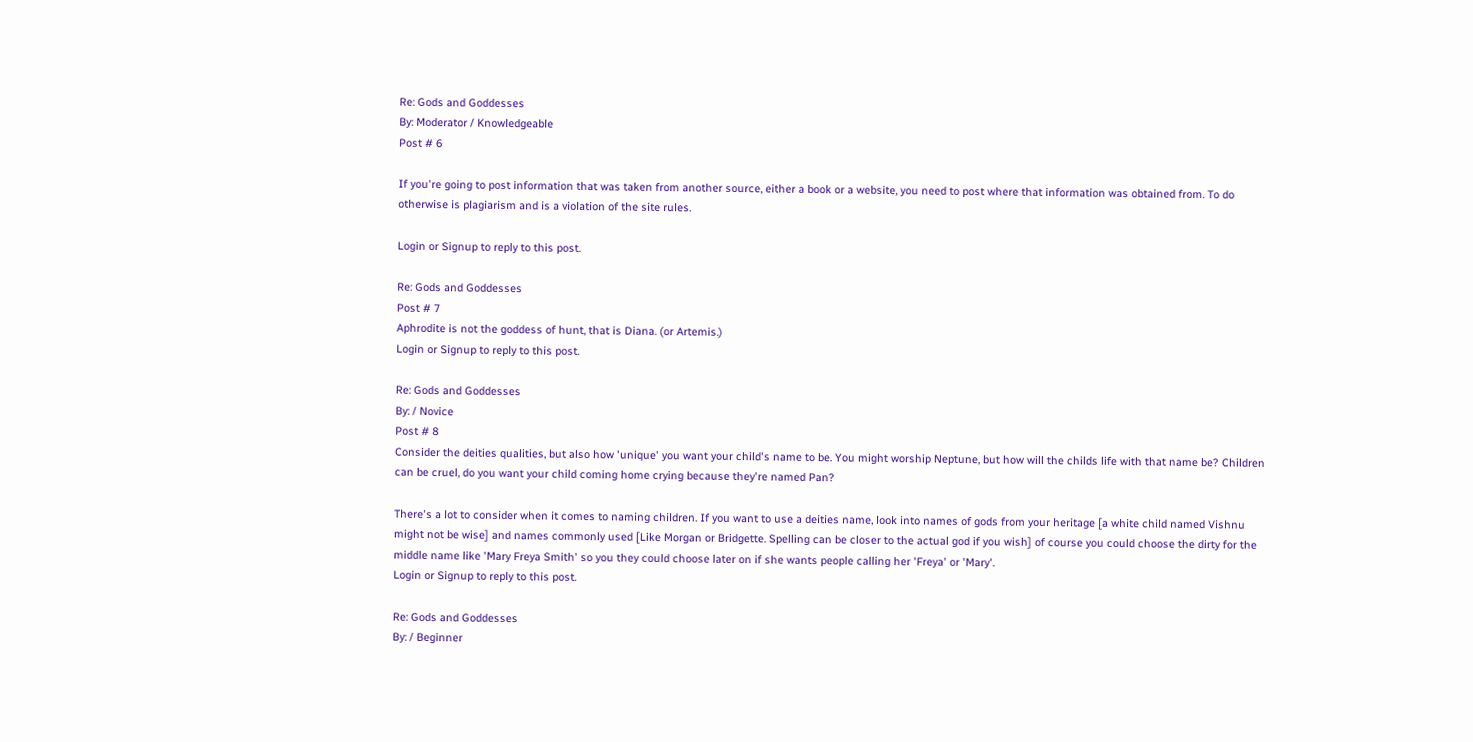Re: Gods and Goddesses
By: Moderator / Knowledgeable
Post # 6

If you're going to post information that was taken from another source, either a book or a website, you need to post where that information was obtained from. To do otherwise is plagiarism and is a violation of the site rules.

Login or Signup to reply to this post.

Re: Gods and Goddesses
Post # 7
Aphrodite is not the goddess of hunt, that is Diana. (or Artemis.)
Login or Signup to reply to this post.

Re: Gods and Goddesses
By: / Novice
Post # 8
Consider the deities qualities, but also how 'unique' you want your child's name to be. You might worship Neptune, but how will the childs life with that name be? Children can be cruel, do you want your child coming home crying because they're named Pan?

There's a lot to consider when it comes to naming children. If you want to use a deities name, look into names of gods from your heritage [a white child named Vishnu might not be wise] and names commonly used [Like Morgan or Bridgette. Spelling can be closer to the actual god if you wish] of course you could choose the dirty for the middle name like 'Mary Freya Smith' so you they could choose later on if she wants people calling her 'Freya' or 'Mary'.
Login or Signup to reply to this post.

Re: Gods and Goddesses
By: / Beginner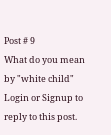Post # 9
What do you mean by "white child"
Login or Signup to reply to this post.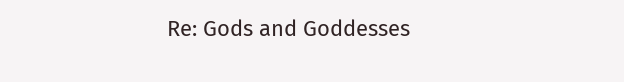Re: Gods and Goddesses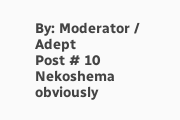By: Moderator / Adept
Post # 10
Nekoshema obviously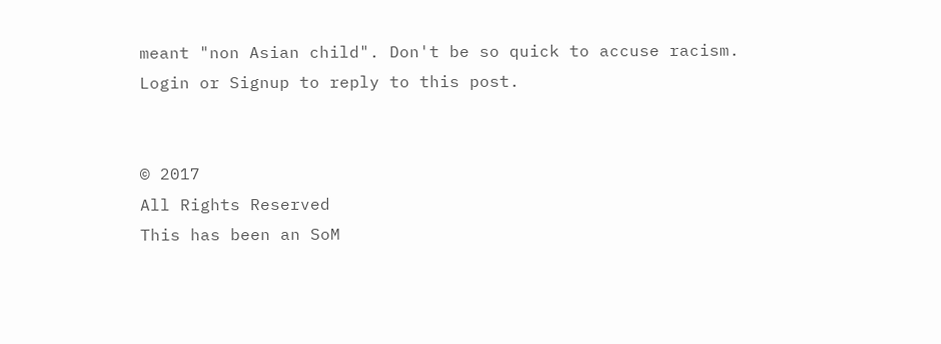meant "non Asian child". Don't be so quick to accuse racism.
Login or Signup to reply to this post.


© 2017
All Rights Reserved
This has been an SoM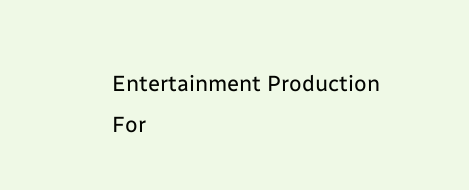Entertainment Production
For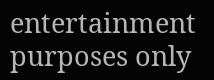entertainment purposes only